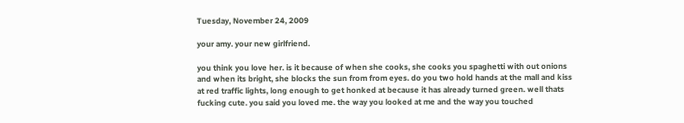Tuesday, November 24, 2009

your amy. your new girlfriend.

you think you love her. is it because of when she cooks, she cooks you spaghetti with out onions and when its bright, she blocks the sun from from eyes. do you two hold hands at the mall and kiss at red traffic lights, long enough to get honked at because it has already turned green. well thats fucking cute. you said you loved me. the way you looked at me and the way you touched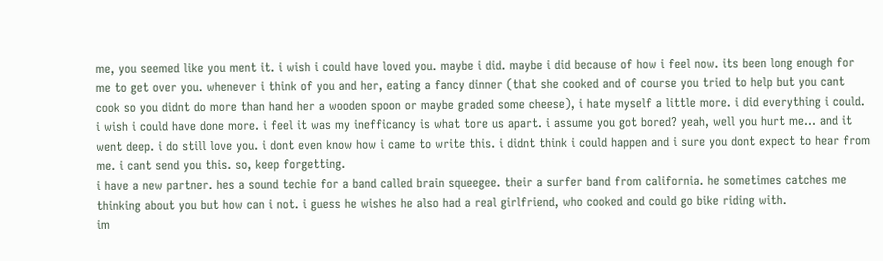me, you seemed like you ment it. i wish i could have loved you. maybe i did. maybe i did because of how i feel now. its been long enough for me to get over you. whenever i think of you and her, eating a fancy dinner (that she cooked and of course you tried to help but you cant cook so you didnt do more than hand her a wooden spoon or maybe graded some cheese), i hate myself a little more. i did everything i could. i wish i could have done more. i feel it was my inefficancy is what tore us apart. i assume you got bored? yeah, well you hurt me... and it went deep. i do still love you. i dont even know how i came to write this. i didnt think i could happen and i sure you dont expect to hear from me. i cant send you this. so, keep forgetting.
i have a new partner. hes a sound techie for a band called brain squeegee. their a surfer band from california. he sometimes catches me thinking about you but how can i not. i guess he wishes he also had a real girlfriend, who cooked and could go bike riding with.
im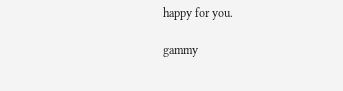happy for you.

gammy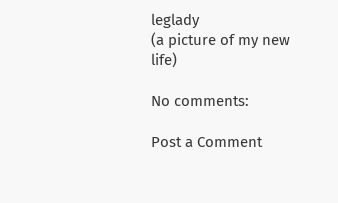leglady
(a picture of my new life)

No comments:

Post a Comment